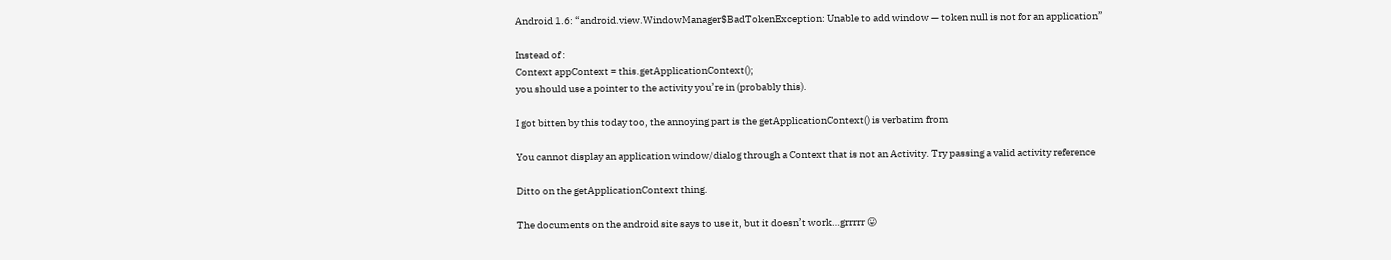Android 1.6: “android.view.WindowManager$BadTokenException: Unable to add window — token null is not for an application”

Instead of :
Context appContext = this.getApplicationContext();
you should use a pointer to the activity you’re in (probably this).

I got bitten by this today too, the annoying part is the getApplicationContext() is verbatim from

You cannot display an application window/dialog through a Context that is not an Activity. Try passing a valid activity reference

Ditto on the getApplicationContext thing.

The documents on the android site says to use it, but it doesn’t work…grrrrr 😛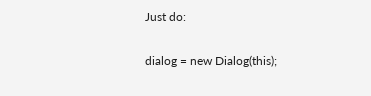Just do:

dialog = new Dialog(this);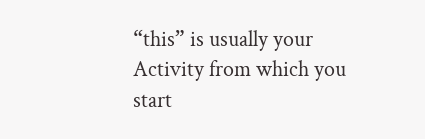“this” is usually your Activity from which you start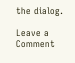the dialog.

Leave a Comment